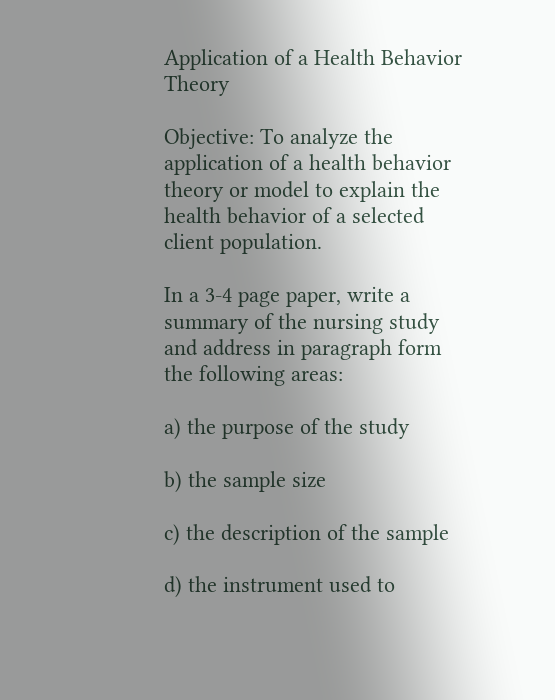Application of a Health Behavior Theory

Objective: To analyze the application of a health behavior theory or model to explain the health behavior of a selected client population.

In a 3-4 page paper, write a summary of the nursing study and address in paragraph form the following areas:

a) the purpose of the study

b) the sample size

c) the description of the sample

d) the instrument used to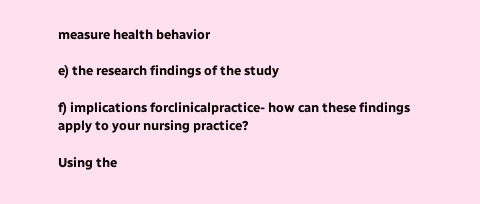measure health behavior

e) the research findings of the study

f) implications forclinicalpractice- how can these findings apply to your nursing practice?

Using the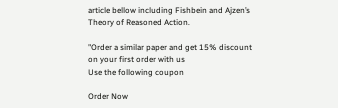article bellow including Fishbein and Ajzen’s Theory of Reasoned Action.

"Order a similar paper and get 15% discount on your first order with us
Use the following coupon

Order Now